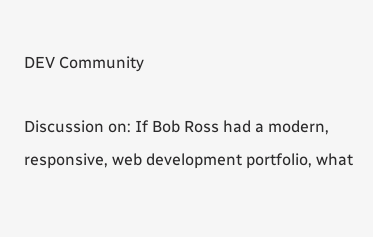DEV Community

Discussion on: If Bob Ross had a modern, responsive, web development portfolio, what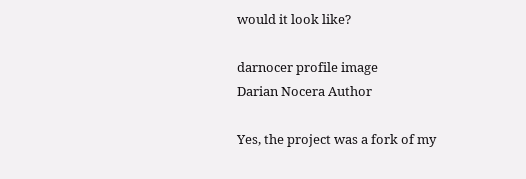would it look like?

darnocer profile image
Darian Nocera Author

Yes, the project was a fork of my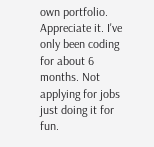own portfolio. Appreciate it. I've only been coding for about 6 months. Not applying for jobs just doing it for fun.